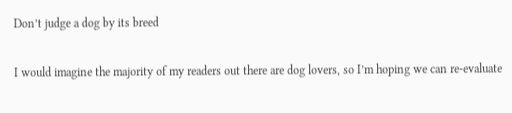Don’t judge a dog by its breed

I would imagine the majority of my readers out there are dog lovers, so I’m hoping we can re-evaluate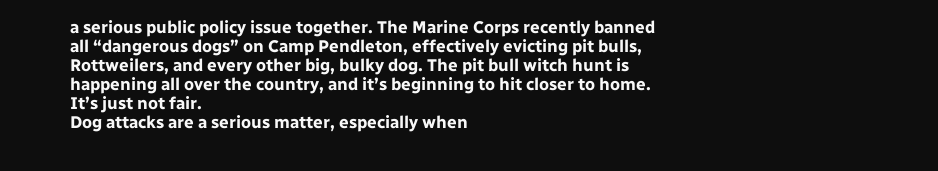a serious public policy issue together. The Marine Corps recently banned all “dangerous dogs” on Camp Pendleton, effectively evicting pit bulls, Rottweilers, and every other big, bulky dog. The pit bull witch hunt is happening all over the country, and it’s beginning to hit closer to home. It’s just not fair.
Dog attacks are a serious matter, especially when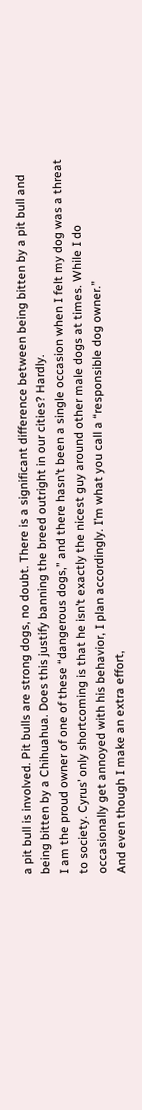a pit bull is involved. Pit bulls are strong dogs, no doubt. There is a significant difference between being bitten by a pit bull and being bitten by a Chihuahua. Does this justify banning the breed outright in our cities? Hardly.
I am the proud owner of one of these “dangerous dogs,” and there hasn’t been a single occasion when I felt my dog was a threat to society. Cyrus’ only shortcoming is that he isn’t exactly the nicest guy around other male dogs at times. While I do occasionally get annoyed with his behavior, I plan accordingly. I’m what you call a “responsible dog owner.”
And even though I make an extra effort,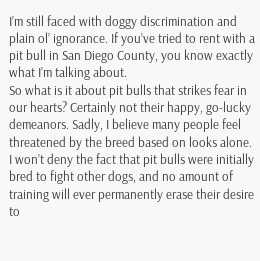I’m still faced with doggy discrimination and plain ol’ ignorance. If you’ve tried to rent with a pit bull in San Diego County, you know exactly what I’m talking about.
So what is it about pit bulls that strikes fear in our hearts? Certainly not their happy, go-lucky demeanors. Sadly, I believe many people feel threatened by the breed based on looks alone.
I won’t deny the fact that pit bulls were initially bred to fight other dogs, and no amount of training will ever permanently erase their desire to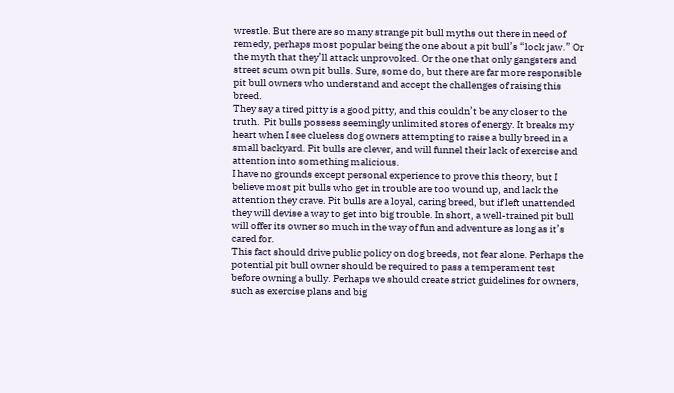wrestle. But there are so many strange pit bull myths out there in need of remedy, perhaps most popular being the one about a pit bull’s “lock jaw.” Or the myth that they’ll attack unprovoked. Or the one that only gangsters and street scum own pit bulls. Sure, some do, but there are far more responsible pit bull owners who understand and accept the challenges of raising this breed.
They say a tired pitty is a good pitty, and this couldn’t be any closer to the truth.  Pit bulls possess seemingly unlimited stores of energy. It breaks my heart when I see clueless dog owners attempting to raise a bully breed in a small backyard. Pit bulls are clever, and will funnel their lack of exercise and attention into something malicious.
I have no grounds except personal experience to prove this theory, but I believe most pit bulls who get in trouble are too wound up, and lack the attention they crave. Pit bulls are a loyal, caring breed, but if left unattended they will devise a way to get into big trouble. In short, a well-trained pit bull will offer its owner so much in the way of fun and adventure as long as it’s cared for.
This fact should drive public policy on dog breeds, not fear alone. Perhaps the potential pit bull owner should be required to pass a temperament test before owning a bully. Perhaps we should create strict guidelines for owners, such as exercise plans and big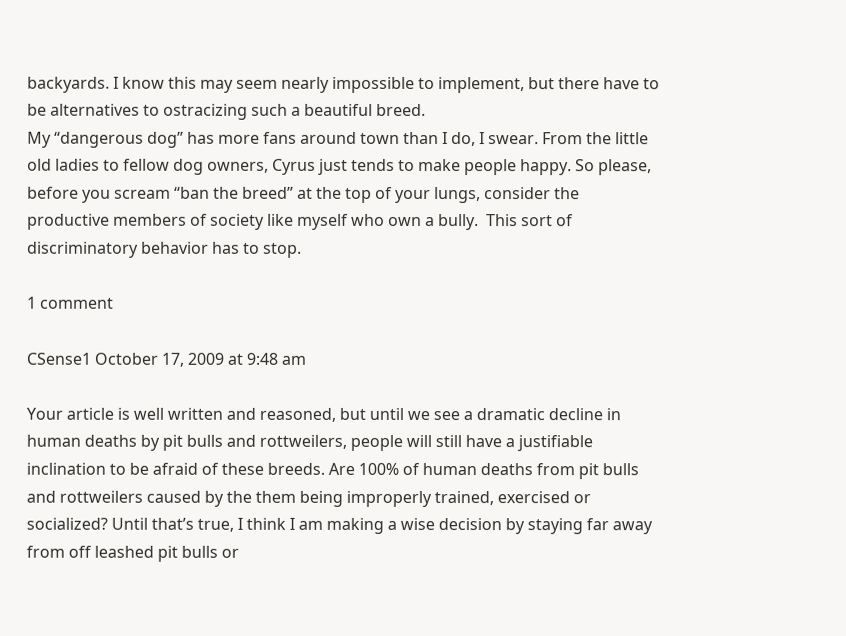backyards. I know this may seem nearly impossible to implement, but there have to be alternatives to ostracizing such a beautiful breed.
My “dangerous dog” has more fans around town than I do, I swear. From the little old ladies to fellow dog owners, Cyrus just tends to make people happy. So please, before you scream “ban the breed” at the top of your lungs, consider the productive members of society like myself who own a bully.  This sort of discriminatory behavior has to stop.

1 comment

CSense1 October 17, 2009 at 9:48 am

Your article is well written and reasoned, but until we see a dramatic decline in human deaths by pit bulls and rottweilers, people will still have a justifiable inclination to be afraid of these breeds. Are 100% of human deaths from pit bulls and rottweilers caused by the them being improperly trained, exercised or socialized? Until that’s true, I think I am making a wise decision by staying far away from off leashed pit bulls or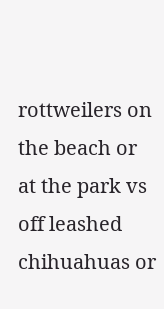rottweilers on the beach or at the park vs off leashed chihuahuas or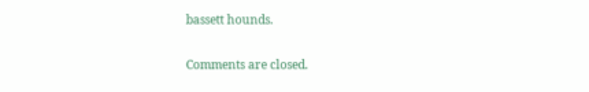bassett hounds.

Comments are closed.